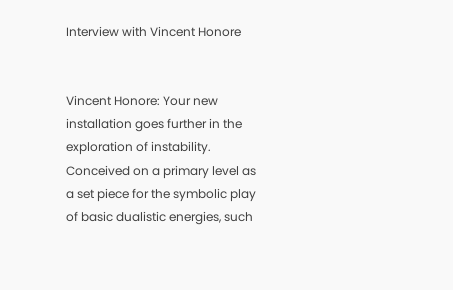Interview with Vincent Honore


Vincent Honore: Your new installation goes further in the exploration of instability. Conceived on a primary level as a set piece for the symbolic play of basic dualistic energies, such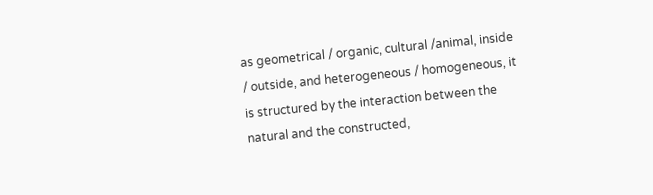as geometrical / organic, cultural /animal, inside / outside, and heterogeneous / homogeneous, it is structured by the interaction between the natural and the constructed,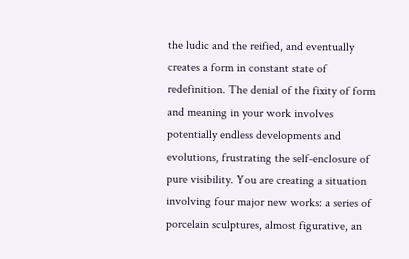the ludic and the reified, and eventually creates a form in constant state of redefinition. The denial of the fixity of form and meaning in your work involves potentially endless developments and evolutions, frustrating the self-enclosure of pure visibility. You are creating a situation involving four major new works: a series of porcelain sculptures, almost figurative, an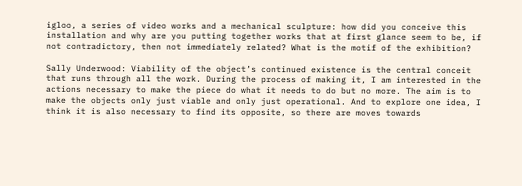igloo, a series of video works and a mechanical sculpture: how did you conceive this installation and why are you putting together works that at first glance seem to be, if not contradictory, then not immediately related? What is the motif of the exhibition?

Sally Underwood: Viability of the object’s continued existence is the central conceit that runs through all the work. During the process of making it, I am interested in the actions necessary to make the piece do what it needs to do but no more. The aim is to make the objects only just viable and only just operational. And to explore one idea, I think it is also necessary to find its opposite, so there are moves towards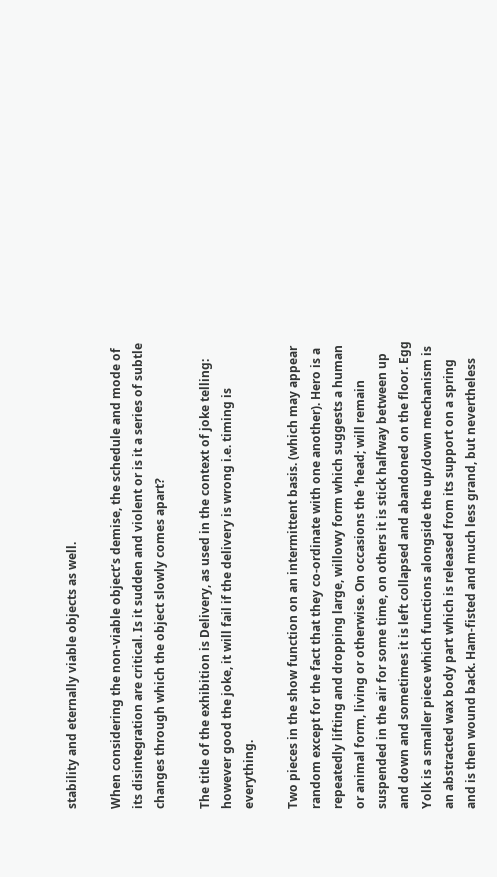stability and eternally viable objects as well.

When considering the non-viable object’s demise, the schedule and mode of its disintegration are critical. Is it sudden and violent or is it a series of subtle changes through which the object slowly comes apart?

The title of the exhibition is Delivery, as used in the context of joke telling: however good the joke, it will fail if the delivery is wrong i.e. timing is everything.

Two pieces in the show function on an intermittent basis. (which may appear random except for the fact that they co-ordinate with one another). Hero is a repeatedly lifting and dropping large, willowy form which suggests a human or animal form, living or otherwise. On occasions the ‘head; will remain suspended in the air for some time, on others it is stick halfway between up and down and sometimes it is left collapsed and abandoned on the floor. Egg Yolk is a smaller piece which functions alongside the up/down mechanism is an abstracted wax body part which is released from its support on a spring and is then wound back. Ham-fisted and much less grand, but nevertheless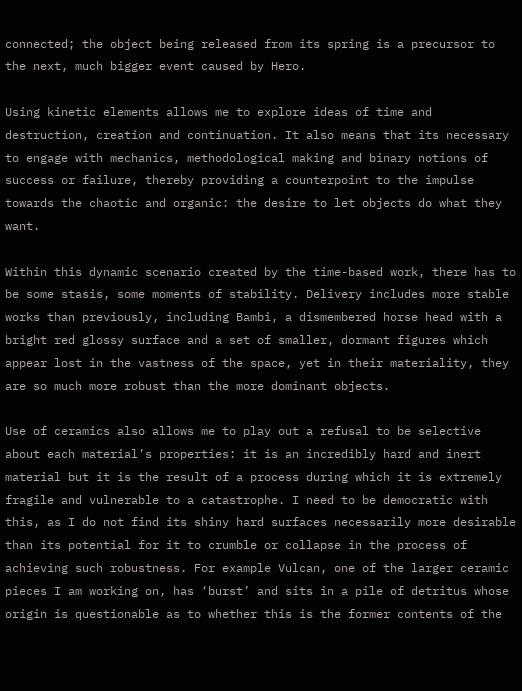connected; the object being released from its spring is a precursor to the next, much bigger event caused by Hero.

Using kinetic elements allows me to explore ideas of time and destruction, creation and continuation. It also means that its necessary to engage with mechanics, methodological making and binary notions of success or failure, thereby providing a counterpoint to the impulse towards the chaotic and organic: the desire to let objects do what they want.

Within this dynamic scenario created by the time-based work, there has to be some stasis, some moments of stability. Delivery includes more stable works than previously, including Bambi, a dismembered horse head with a bright red glossy surface and a set of smaller, dormant figures which appear lost in the vastness of the space, yet in their materiality, they are so much more robust than the more dominant objects.

Use of ceramics also allows me to play out a refusal to be selective about each material’s properties: it is an incredibly hard and inert material but it is the result of a process during which it is extremely fragile and vulnerable to a catastrophe. I need to be democratic with this, as I do not find its shiny hard surfaces necessarily more desirable than its potential for it to crumble or collapse in the process of achieving such robustness. For example Vulcan, one of the larger ceramic pieces I am working on, has ‘burst’ and sits in a pile of detritus whose origin is questionable as to whether this is the former contents of the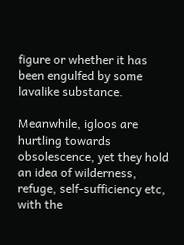figure or whether it has been engulfed by some lavalike substance.

Meanwhile, igloos are hurtling towards obsolescence, yet they hold an idea of wilderness, refuge, self-sufficiency etc, with the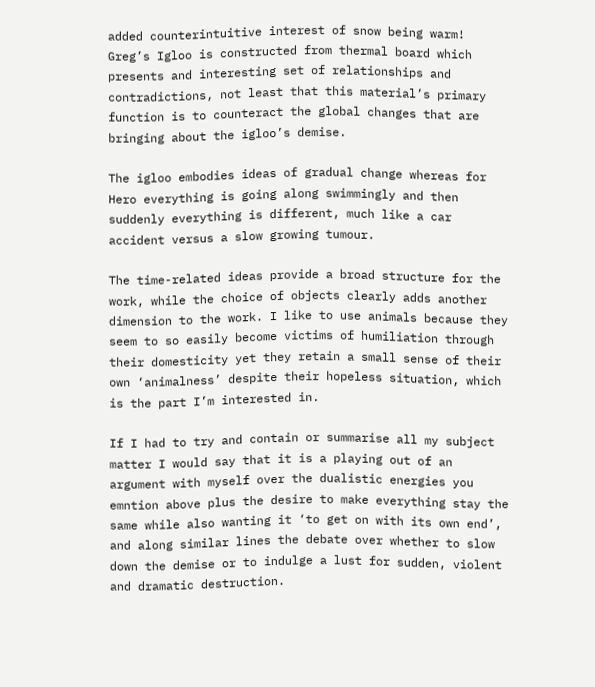added counterintuitive interest of snow being warm! Greg’s Igloo is constructed from thermal board which presents and interesting set of relationships and contradictions, not least that this material’s primary function is to counteract the global changes that are bringing about the igloo’s demise.

The igloo embodies ideas of gradual change whereas for Hero everything is going along swimmingly and then suddenly everything is different, much like a car accident versus a slow growing tumour.

The time-related ideas provide a broad structure for the work, while the choice of objects clearly adds another dimension to the work. I like to use animals because they seem to so easily become victims of humiliation through their domesticity yet they retain a small sense of their own ‘animalness’ despite their hopeless situation, which is the part I’m interested in.

If I had to try and contain or summarise all my subject matter I would say that it is a playing out of an argument with myself over the dualistic energies you emntion above plus the desire to make everything stay the same while also wanting it ‘to get on with its own end’, and along similar lines the debate over whether to slow down the demise or to indulge a lust for sudden, violent and dramatic destruction.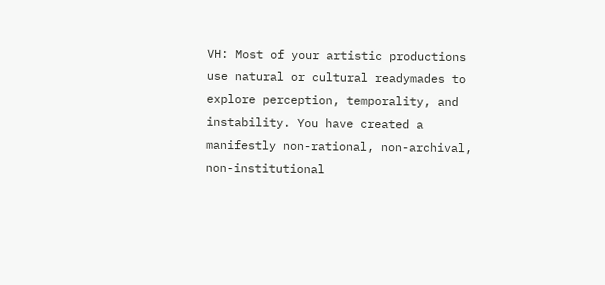VH: Most of your artistic productions use natural or cultural readymades to explore perception, temporality, and instability. You have created a manifestly non-rational, non-archival, non-institutional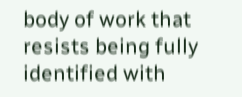body of work that resists being fully identified with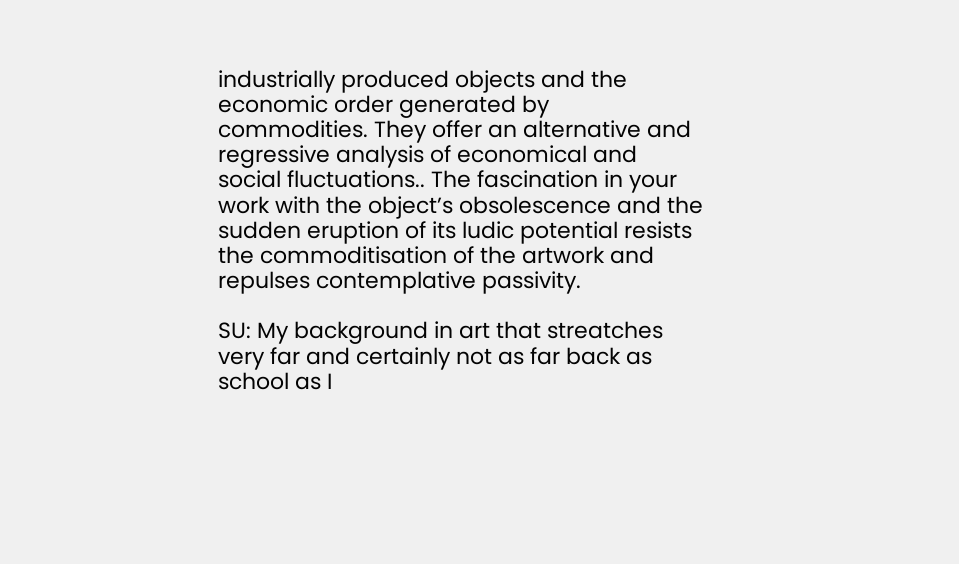industrially produced objects and the economic order generated by commodities. They offer an alternative and regressive analysis of economical and social fluctuations.. The fascination in your work with the object’s obsolescence and the sudden eruption of its ludic potential resists the commoditisation of the artwork and repulses contemplative passivity.

SU: My background in art that streatches very far and certainly not as far back as school as I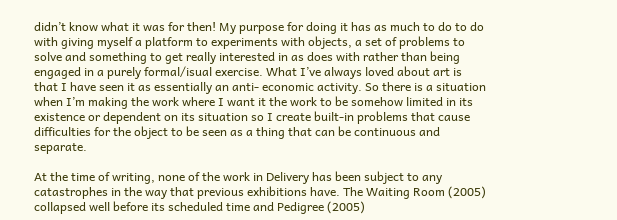didn’t know what it was for then! My purpose for doing it has as much to do to do with giving myself a platform to experiments with objects, a set of problems to solve and something to get really interested in as does with rather than being engaged in a purely formal/isual exercise. What I’ve always loved about art is that I have seen it as essentially an anti- economic activity. So there is a situation when I’m making the work where I want it the work to be somehow limited in its existence or dependent on its situation so I create built-in problems that cause difficulties for the object to be seen as a thing that can be continuous and separate.

At the time of writing, none of the work in Delivery has been subject to any catastrophes in the way that previous exhibitions have. The Waiting Room (2005) collapsed well before its scheduled time and Pedigree (2005)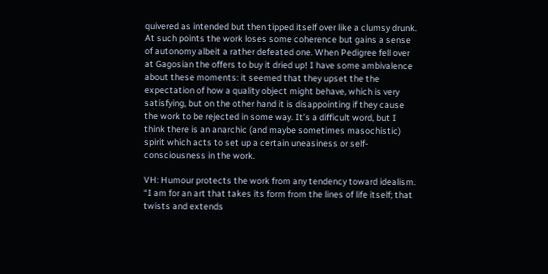quivered as intended but then tipped itself over like a clumsy drunk. At such points the work loses some coherence but gains a sense of autonomy albeit a rather defeated one. When Pedigree fell over at Gagosian the offers to buy it dried up! I have some ambivalence about these moments: it seemed that they upset the the expectation of how a quality object might behave, which is very satisfying, but on the other hand it is disappointing if they cause the work to be rejected in some way. It’s a difficult word, but I think there is an anarchic (and maybe sometimes masochistic) spirit which acts to set up a certain uneasiness or self-consciousness in the work.

VH: Humour protects the work from any tendency toward idealism. “I am for an art that takes its form from the lines of life itself; that twists and extends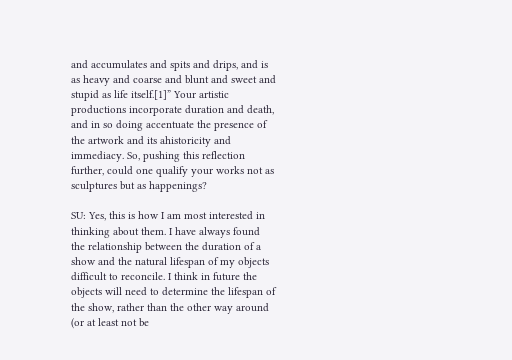and accumulates and spits and drips, and is as heavy and coarse and blunt and sweet and stupid as life itself.[1]” Your artistic productions incorporate duration and death, and in so doing accentuate the presence of the artwork and its ahistoricity and immediacy. So, pushing this reflection further, could one qualify your works not as sculptures but as happenings?

SU: Yes, this is how I am most interested in thinking about them. I have always found the relationship between the duration of a show and the natural lifespan of my objects difficult to reconcile. I think in future the objects will need to determine the lifespan of the show, rather than the other way around (or at least not be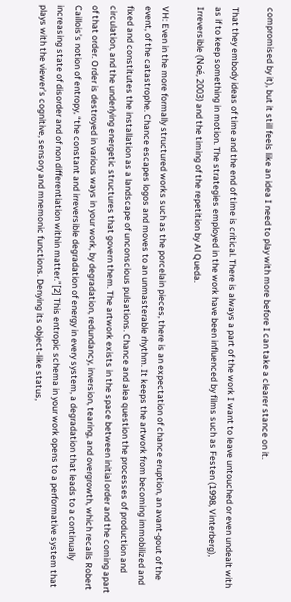compromised by it), but it still feels like an idea I need to play with more before I can take a clearer stance on it.

That they embody ideas of time and the end of time is critical. There is always a part of the work I want to leave untouched or even undealt with as if to keep something in motion. The strategies employed in the work have been influenced by films such as Festen (1998, Vinterberg), Irreversible (Noé, 2003) and the timing of the repetition by Al Queda.

VH: Even in the more formally structured works such as the porcelain pieces, there is an expectation of chance eruption, an avant-gout of the event, of the catastrophe. Chance escapes logos and moves to an unmasterable rhythm. It keeps the artwork from becoming immobilized and fixed and constitutes the installation as a landscape of unconscious pulsations. Chance and alea question the processes of production and circulation, and the underlying energetic structures that govern them. The artwork exists in the space between initial order and the coming apart of that order. Order is destroyed in various ways in your work, by degradation, redundancy, inversion, tearing, and overgrowth, which recalls Robert Caillois’s notion of entropy, “the constant and irreversible degradation of energy in every system, a degradation that leads to a continually increasing state of disorder and of non differentiation within matter.”[2] This entropic schema in your work opens to a performative system that plays with the viewer’s cognitive, sensory and mnemonic functions. Denying its object-like status,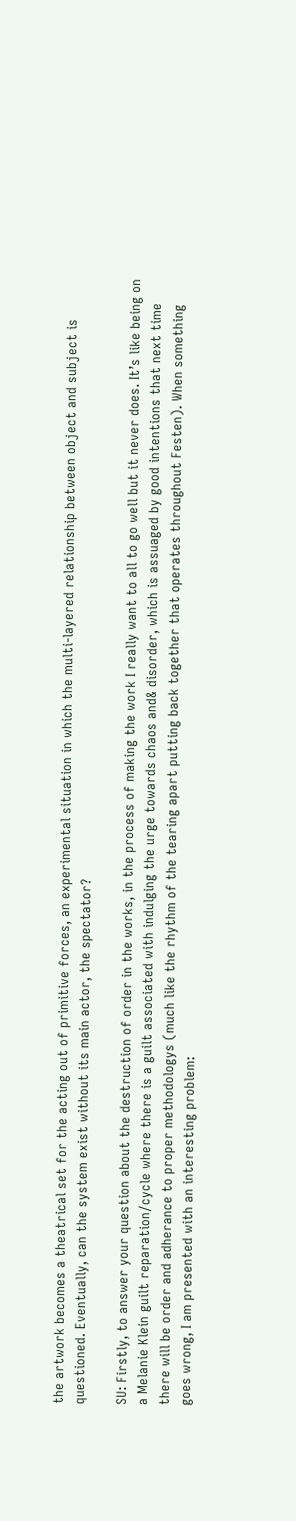the artwork becomes a theatrical set for the acting out of primitive forces, an experimental situation in which the multi-layered relationship between object and subject is questioned. Eventually, can the system exist without its main actor, the spectator?

SU: Firstly, to answer your question about the destruction of order in the works, in the process of making the work I really want to all to go well but it never does. It’s like being on a Melanie Klein guilt reparation/cycle where there is a guilt associated with indulging the urge towards chaos and& disorder, which is assuaged by good intentions that next time there will be order and adherance to proper methodologys (much like the rhythm of the tearing apart putting back together that operates throughout Festen). When something goes wrong, I am presented with an interesting problem: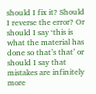should I fix it? Should I reverse the error? Or should I say ‘this is what the material has done so that’s that’ or should I say that mistakes are infinitely more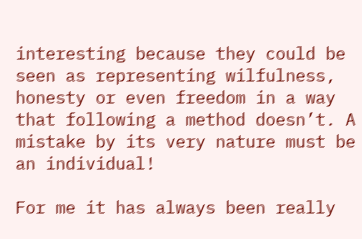interesting because they could be seen as representing wilfulness, honesty or even freedom in a way that following a method doesn’t. A mistake by its very nature must be an individual!

For me it has always been really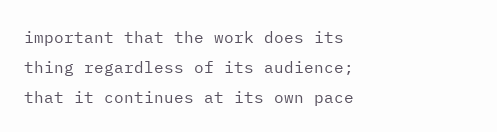important that the work does its thing regardless of its audience; that it continues at its own pace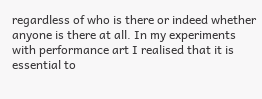regardless of who is there or indeed whether anyone is there at all. In my experiments with performance art I realised that it is essential to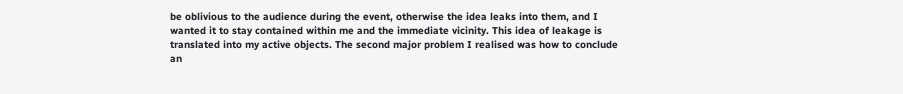be oblivious to the audience during the event, otherwise the idea leaks into them, and I wanted it to stay contained within me and the immediate vicinity. This idea of leakage is translated into my active objects. The second major problem I realised was how to conclude an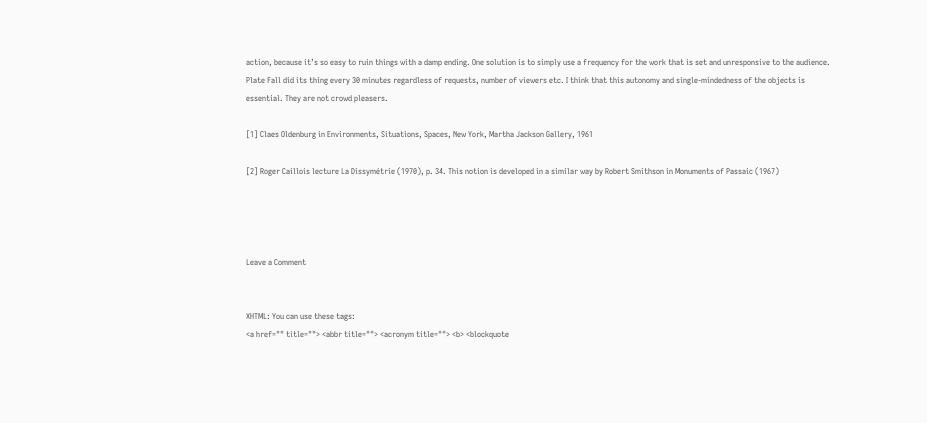action, because it’s so easy to ruin things with a damp ending. One solution is to simply use a frequency for the work that is set and unresponsive to the audience. Plate Fall did its thing every 30 minutes regardless of requests, number of viewers etc. I think that this autonomy and single-mindedness of the objects is essential. They are not crowd pleasers.

[1] Claes Oldenburg in Environments, Situations, Spaces, New York, Martha Jackson Gallery, 1961

[2] Roger Caillois lecture La Dissymétrie (1970), p. 34. This notion is developed in a similar way by Robert Smithson in Monuments of Passaic (1967)




Leave a Comment


XHTML: You can use these tags:
<a href="" title=""> <abbr title=""> <acronym title=""> <b> <blockquote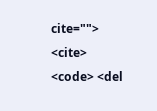cite=""> <cite> <code> <del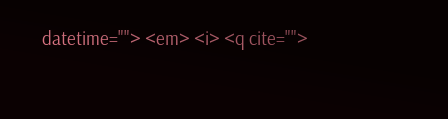datetime=""> <em> <i> <q cite="">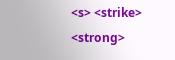<s> <strike> <strong>